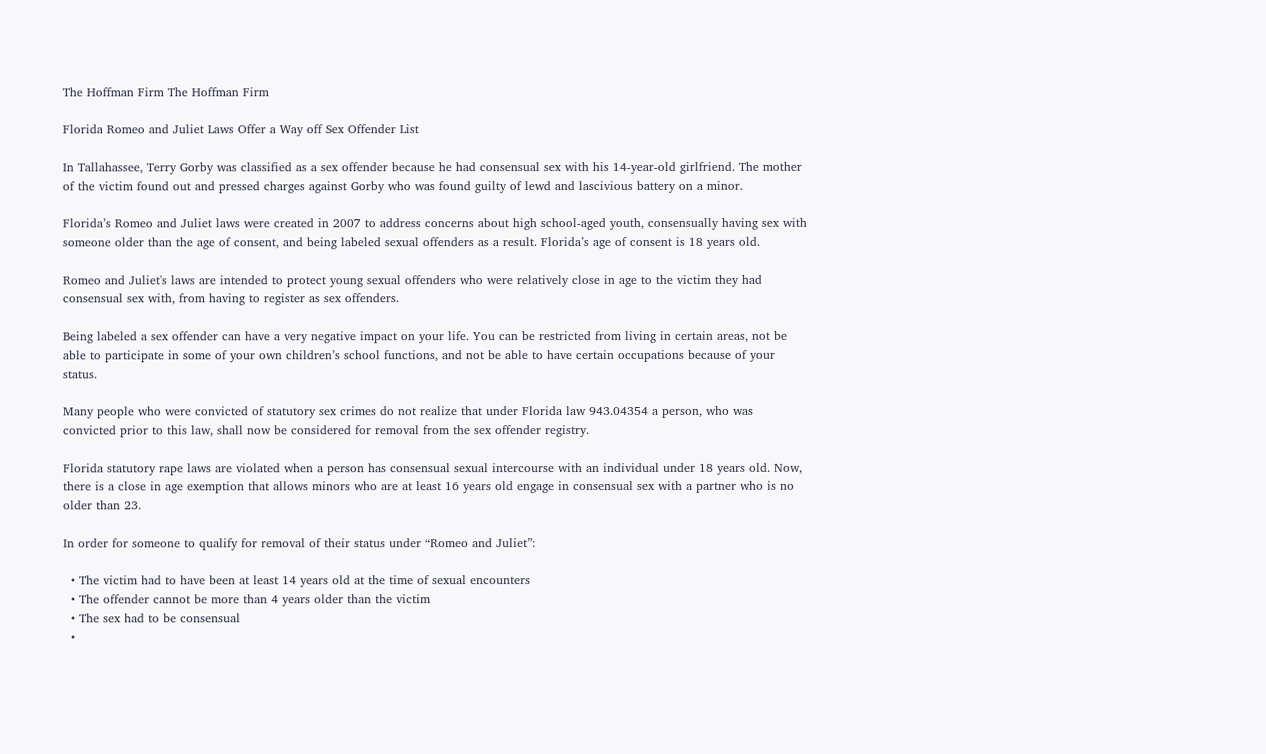The Hoffman Firm The Hoffman Firm

Florida Romeo and Juliet Laws Offer a Way off Sex Offender List

In Tallahassee, Terry Gorby was classified as a sex offender because he had consensual sex with his 14-year-old girlfriend. The mother of the victim found out and pressed charges against Gorby who was found guilty of lewd and lascivious battery on a minor.

Florida’s Romeo and Juliet laws were created in 2007 to address concerns about high school-aged youth, consensually having sex with someone older than the age of consent, and being labeled sexual offenders as a result. Florida’s age of consent is 18 years old.

Romeo and Juliet's laws are intended to protect young sexual offenders who were relatively close in age to the victim they had consensual sex with, from having to register as sex offenders.

Being labeled a sex offender can have a very negative impact on your life. You can be restricted from living in certain areas, not be able to participate in some of your own children’s school functions, and not be able to have certain occupations because of your status.

Many people who were convicted of statutory sex crimes do not realize that under Florida law 943.04354 a person, who was convicted prior to this law, shall now be considered for removal from the sex offender registry.

Florida statutory rape laws are violated when a person has consensual sexual intercourse with an individual under 18 years old. Now, there is a close in age exemption that allows minors who are at least 16 years old engage in consensual sex with a partner who is no older than 23.

In order for someone to qualify for removal of their status under “Romeo and Juliet”:

  • The victim had to have been at least 14 years old at the time of sexual encounters
  • The offender cannot be more than 4 years older than the victim
  • The sex had to be consensual
  •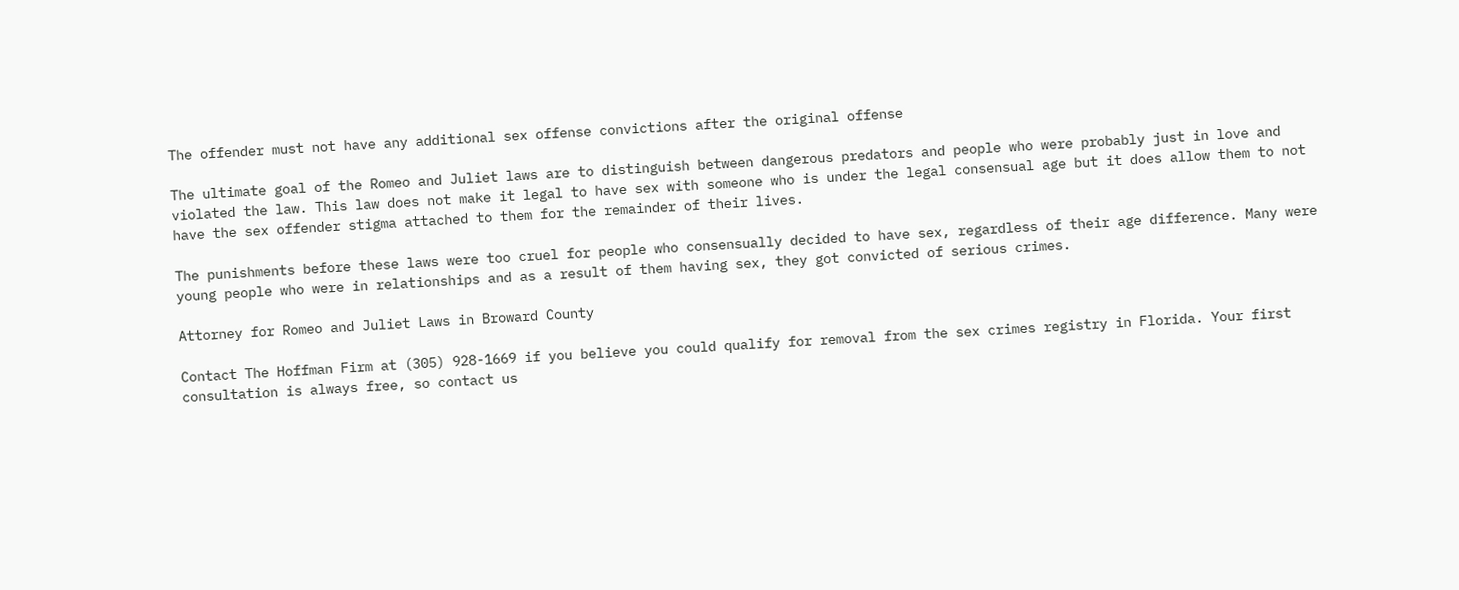The offender must not have any additional sex offense convictions after the original offense

The ultimate goal of the Romeo and Juliet laws are to distinguish between dangerous predators and people who were probably just in love and violated the law. This law does not make it legal to have sex with someone who is under the legal consensual age but it does allow them to not have the sex offender stigma attached to them for the remainder of their lives.

The punishments before these laws were too cruel for people who consensually decided to have sex, regardless of their age difference. Many were young people who were in relationships and as a result of them having sex, they got convicted of serious crimes.

Attorney for Romeo and Juliet Laws in Broward County

Contact The Hoffman Firm at (305) 928-1669 if you believe you could qualify for removal from the sex crimes registry in Florida. Your first consultation is always free, so contact us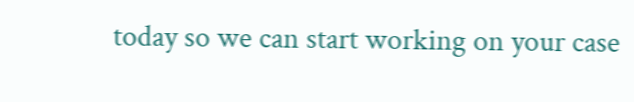today so we can start working on your case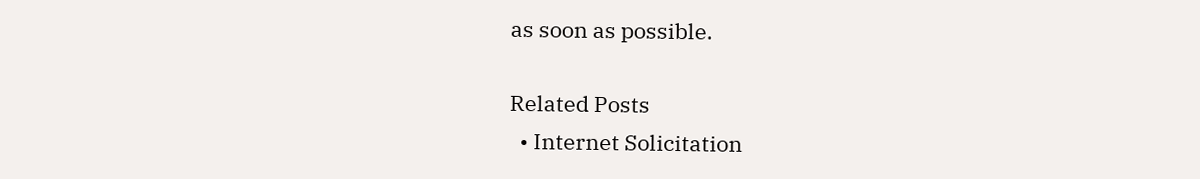as soon as possible.

Related Posts
  • Internet Solicitation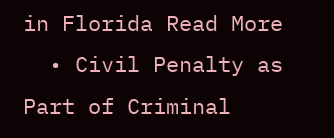in Florida Read More
  • Civil Penalty as Part of Criminal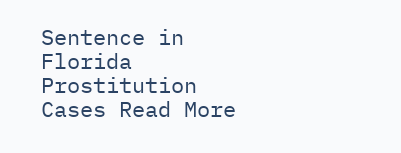Sentence in Florida Prostitution Cases Read More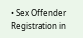• Sex Offender Registration in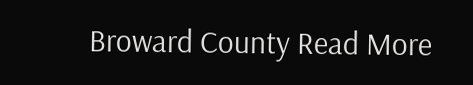Broward County Read More